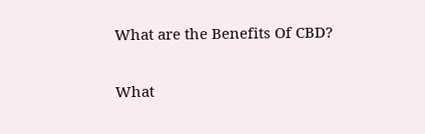What are the Benefits Of CBD?

What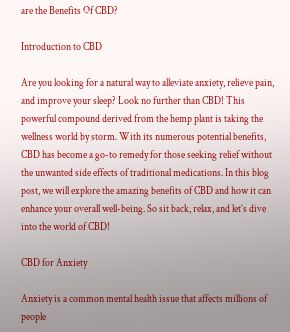are the Benefits Of CBD?

Introduction to CBD

Are you looking for a natural way to alleviate anxiety, relieve pain, and improve your sleep? Look no further than CBD! This powerful compound derived from the hemp plant is taking the wellness world by storm. With its numerous potential benefits, CBD has become a go-to remedy for those seeking relief without the unwanted side effects of traditional medications. In this blog post, we will explore the amazing benefits of CBD and how it can enhance your overall well-being. So sit back, relax, and let’s dive into the world of CBD!

CBD for Anxiety

Anxiety is a common mental health issue that affects millions of people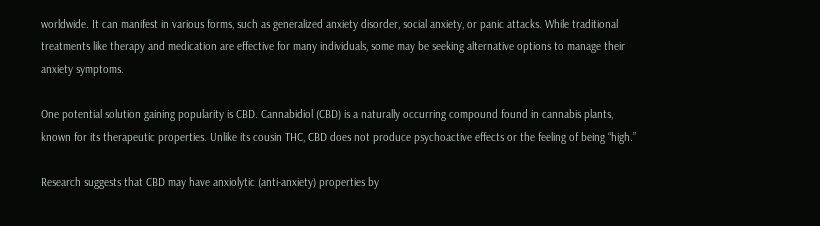worldwide. It can manifest in various forms, such as generalized anxiety disorder, social anxiety, or panic attacks. While traditional treatments like therapy and medication are effective for many individuals, some may be seeking alternative options to manage their anxiety symptoms.

One potential solution gaining popularity is CBD. Cannabidiol (CBD) is a naturally occurring compound found in cannabis plants, known for its therapeutic properties. Unlike its cousin THC, CBD does not produce psychoactive effects or the feeling of being “high.”

Research suggests that CBD may have anxiolytic (anti-anxiety) properties by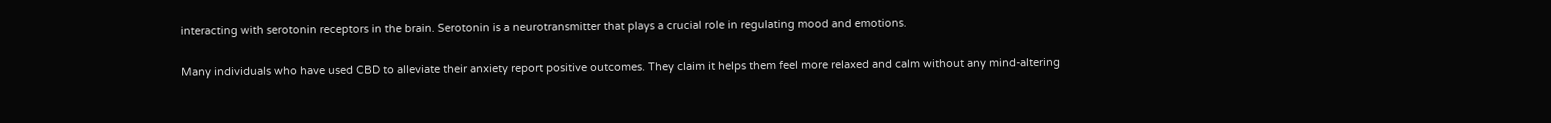interacting with serotonin receptors in the brain. Serotonin is a neurotransmitter that plays a crucial role in regulating mood and emotions.

Many individuals who have used CBD to alleviate their anxiety report positive outcomes. They claim it helps them feel more relaxed and calm without any mind-altering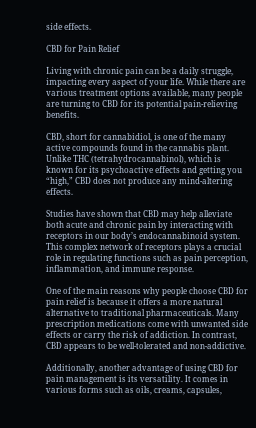side effects.

CBD for Pain Relief

Living with chronic pain can be a daily struggle, impacting every aspect of your life. While there are various treatment options available, many people are turning to CBD for its potential pain-relieving benefits.

CBD, short for cannabidiol, is one of the many active compounds found in the cannabis plant. Unlike THC (tetrahydrocannabinol), which is known for its psychoactive effects and getting you “high,” CBD does not produce any mind-altering effects.

Studies have shown that CBD may help alleviate both acute and chronic pain by interacting with receptors in our body’s endocannabinoid system. This complex network of receptors plays a crucial role in regulating functions such as pain perception, inflammation, and immune response.

One of the main reasons why people choose CBD for pain relief is because it offers a more natural alternative to traditional pharmaceuticals. Many prescription medications come with unwanted side effects or carry the risk of addiction. In contrast, CBD appears to be well-tolerated and non-addictive.

Additionally, another advantage of using CBD for pain management is its versatility. It comes in various forms such as oils, creams, capsules,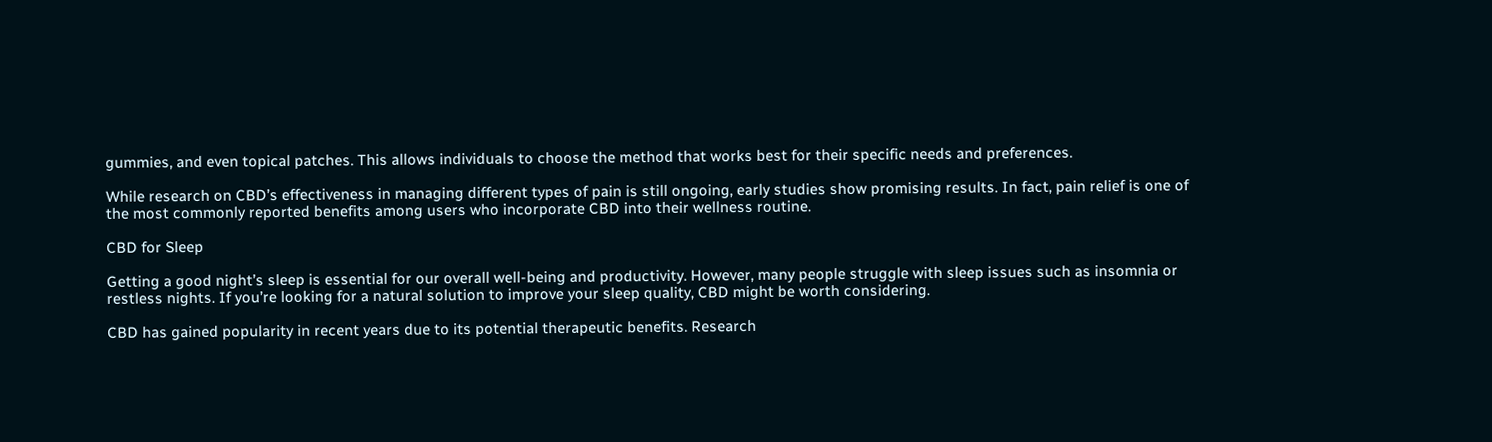gummies, and even topical patches. This allows individuals to choose the method that works best for their specific needs and preferences.

While research on CBD’s effectiveness in managing different types of pain is still ongoing, early studies show promising results. In fact, pain relief is one of the most commonly reported benefits among users who incorporate CBD into their wellness routine.

CBD for Sleep

Getting a good night’s sleep is essential for our overall well-being and productivity. However, many people struggle with sleep issues such as insomnia or restless nights. If you’re looking for a natural solution to improve your sleep quality, CBD might be worth considering.

CBD has gained popularity in recent years due to its potential therapeutic benefits. Research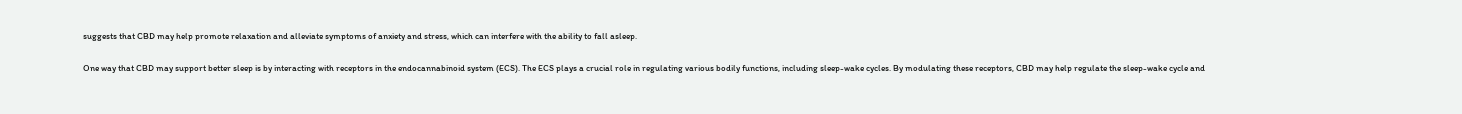suggests that CBD may help promote relaxation and alleviate symptoms of anxiety and stress, which can interfere with the ability to fall asleep.

One way that CBD may support better sleep is by interacting with receptors in the endocannabinoid system (ECS). The ECS plays a crucial role in regulating various bodily functions, including sleep-wake cycles. By modulating these receptors, CBD may help regulate the sleep-wake cycle and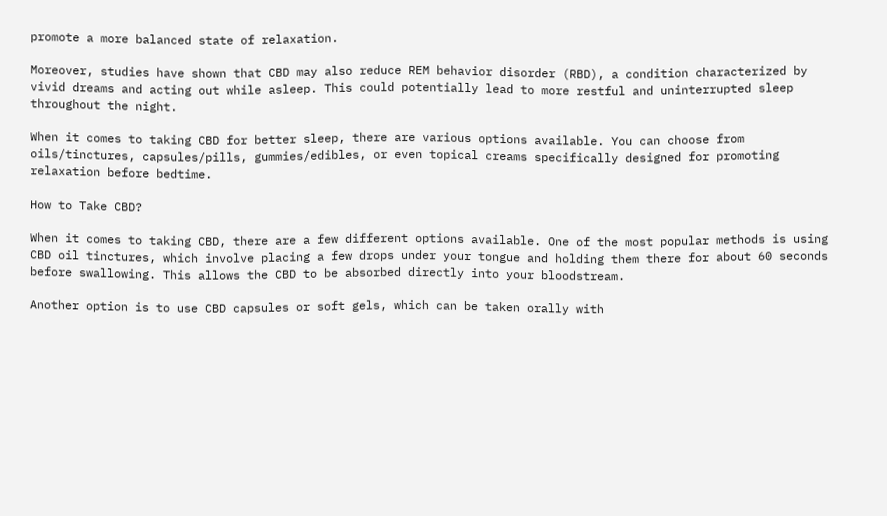promote a more balanced state of relaxation.

Moreover, studies have shown that CBD may also reduce REM behavior disorder (RBD), a condition characterized by vivid dreams and acting out while asleep. This could potentially lead to more restful and uninterrupted sleep throughout the night.

When it comes to taking CBD for better sleep, there are various options available. You can choose from oils/tinctures, capsules/pills, gummies/edibles, or even topical creams specifically designed for promoting relaxation before bedtime.

How to Take CBD?

When it comes to taking CBD, there are a few different options available. One of the most popular methods is using CBD oil tinctures, which involve placing a few drops under your tongue and holding them there for about 60 seconds before swallowing. This allows the CBD to be absorbed directly into your bloodstream.

Another option is to use CBD capsules or soft gels, which can be taken orally with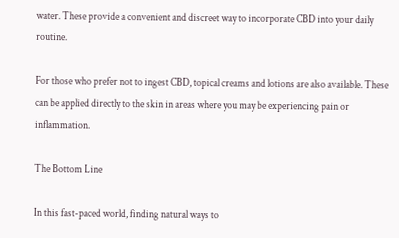water. These provide a convenient and discreet way to incorporate CBD into your daily routine.

For those who prefer not to ingest CBD, topical creams and lotions are also available. These can be applied directly to the skin in areas where you may be experiencing pain or inflammation.

The Bottom Line

In this fast-paced world, finding natural ways to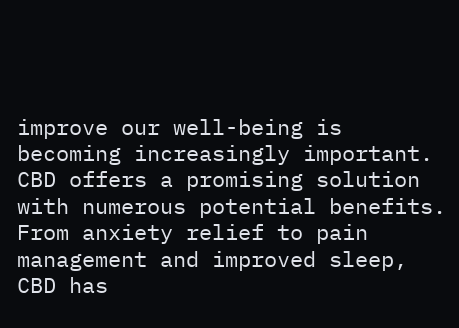improve our well-being is becoming increasingly important. CBD offers a promising solution with numerous potential benefits. From anxiety relief to pain management and improved sleep, CBD has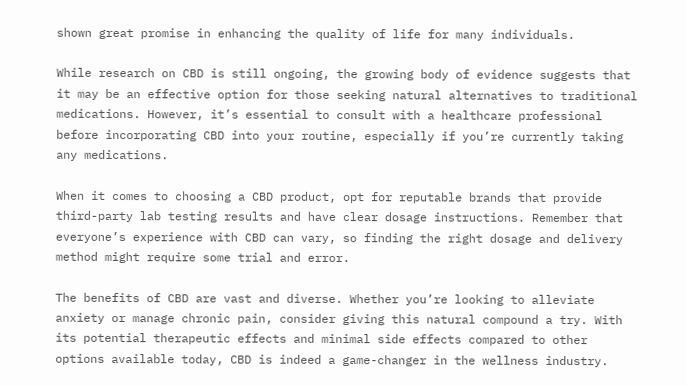shown great promise in enhancing the quality of life for many individuals.

While research on CBD is still ongoing, the growing body of evidence suggests that it may be an effective option for those seeking natural alternatives to traditional medications. However, it’s essential to consult with a healthcare professional before incorporating CBD into your routine, especially if you’re currently taking any medications.

When it comes to choosing a CBD product, opt for reputable brands that provide third-party lab testing results and have clear dosage instructions. Remember that everyone’s experience with CBD can vary, so finding the right dosage and delivery method might require some trial and error.

The benefits of CBD are vast and diverse. Whether you’re looking to alleviate anxiety or manage chronic pain, consider giving this natural compound a try. With its potential therapeutic effects and minimal side effects compared to other options available today, CBD is indeed a game-changer in the wellness industry.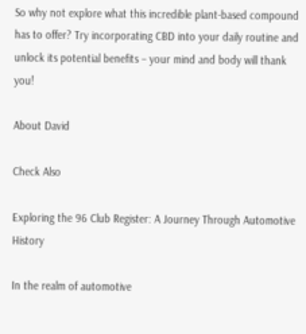So why not explore what this incredible plant-based compound has to offer? Try incorporating CBD into your daily routine and unlock its potential benefits – your mind and body will thank you!

About David

Check Also

Exploring the 96 Club Register: A Journey Through Automotive History

In the realm of automotive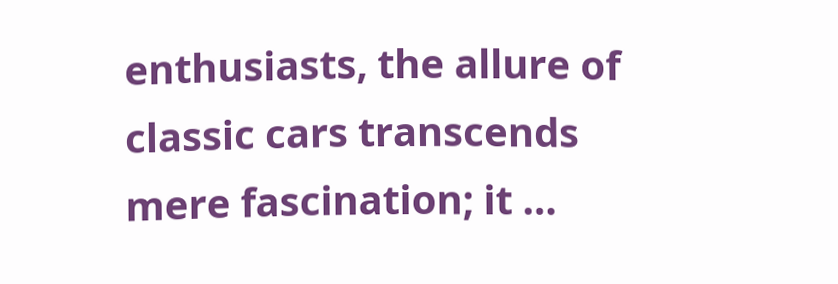enthusiasts, the allure of classic cars transcends mere fascination; it …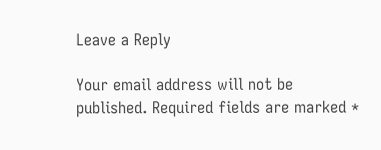Leave a Reply

Your email address will not be published. Required fields are marked *